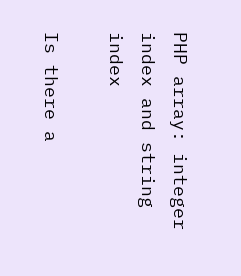PHP array: integer index and string index

Is there a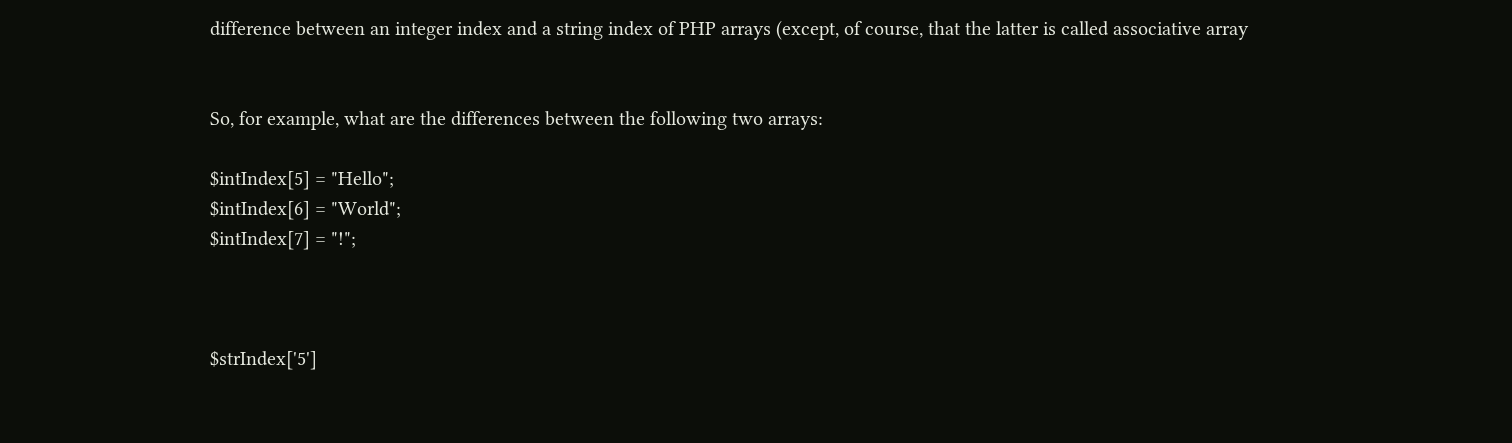difference between an integer index and a string index of PHP arrays (except, of course, that the latter is called associative array


So, for example, what are the differences between the following two arrays:

$intIndex[5] = "Hello";
$intIndex[6] = "World";
$intIndex[7] = "!";



$strIndex['5']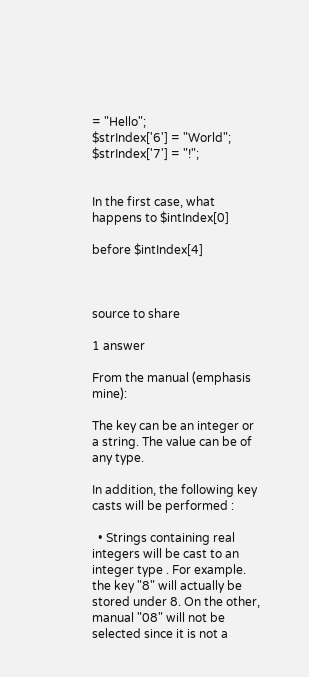= "Hello";
$strIndex['6'] = "World";
$strIndex['7'] = "!";


In the first case, what happens to $intIndex[0]

before $intIndex[4]



source to share

1 answer

From the manual (emphasis mine):

The key can be an integer or a string. The value can be of any type.

In addition, the following key casts will be performed :

  • Strings containing real integers will be cast to an integer type . For example. the key "8" will actually be stored under 8. On the other, manual "08" will not be selected since it is not a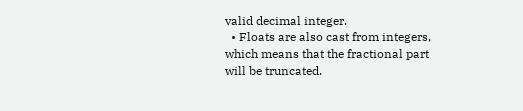valid decimal integer.
  • Floats are also cast from integers, which means that the fractional part will be truncated.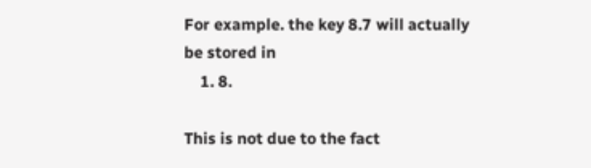For example. the key 8.7 will actually be stored in
    1. 8.

This is not due to the fact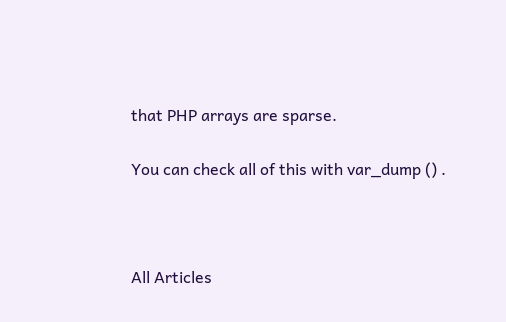that PHP arrays are sparse.

You can check all of this with var_dump () .



All Articles